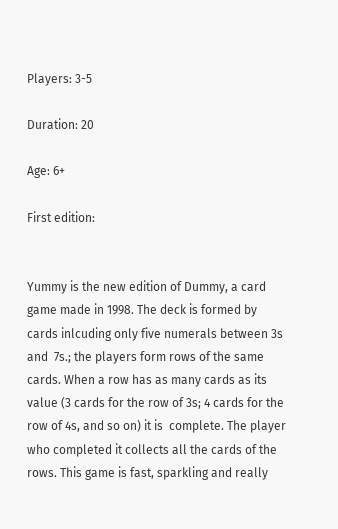Players: 3-5

Duration: 20

Age: 6+

First edition:


Yummy is the new edition of Dummy, a card game made in 1998. The deck is formed by cards inlcuding only five numerals between 3s and  7s.; the players form rows of the same cards. When a row has as many cards as its value (3 cards for the row of 3s; 4 cards for the row of 4s, and so on) it is  complete. The player who completed it collects all the cards of the rows. This game is fast, sparkling and really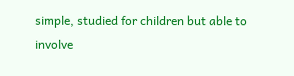simple, studied for children but able to involve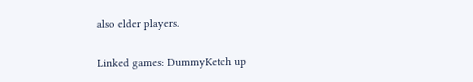also elder players.

Linked games: DummyKetch up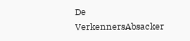De VerkennersAbsacker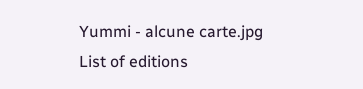Yummi - alcune carte.jpg
List of editions